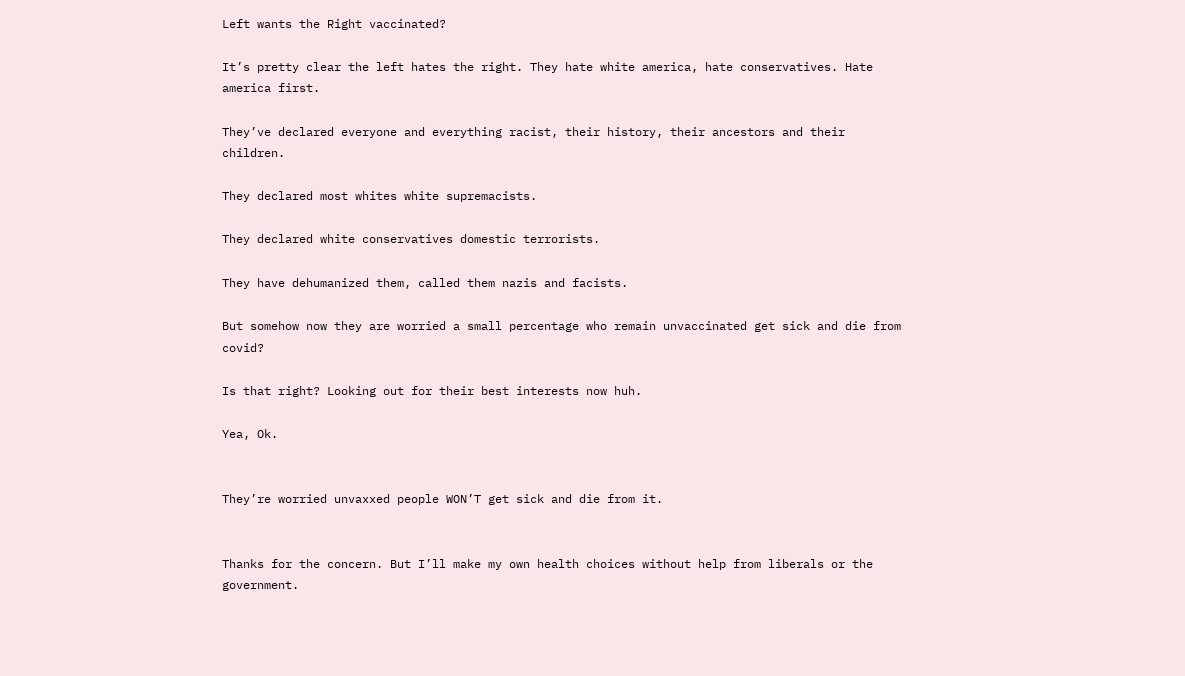Left wants the Right vaccinated?

It’s pretty clear the left hates the right. They hate white america, hate conservatives. Hate america first.

They’ve declared everyone and everything racist, their history, their ancestors and their children.

They declared most whites white supremacists.

They declared white conservatives domestic terrorists.

They have dehumanized them, called them nazis and facists.

But somehow now they are worried a small percentage who remain unvaccinated get sick and die from covid?

Is that right? Looking out for their best interests now huh.

Yea, Ok.


They’re worried unvaxxed people WON’T get sick and die from it.


Thanks for the concern. But I’ll make my own health choices without help from liberals or the government.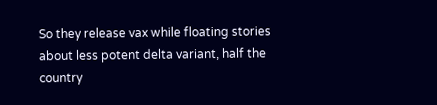So they release vax while floating stories about less potent delta variant, half the country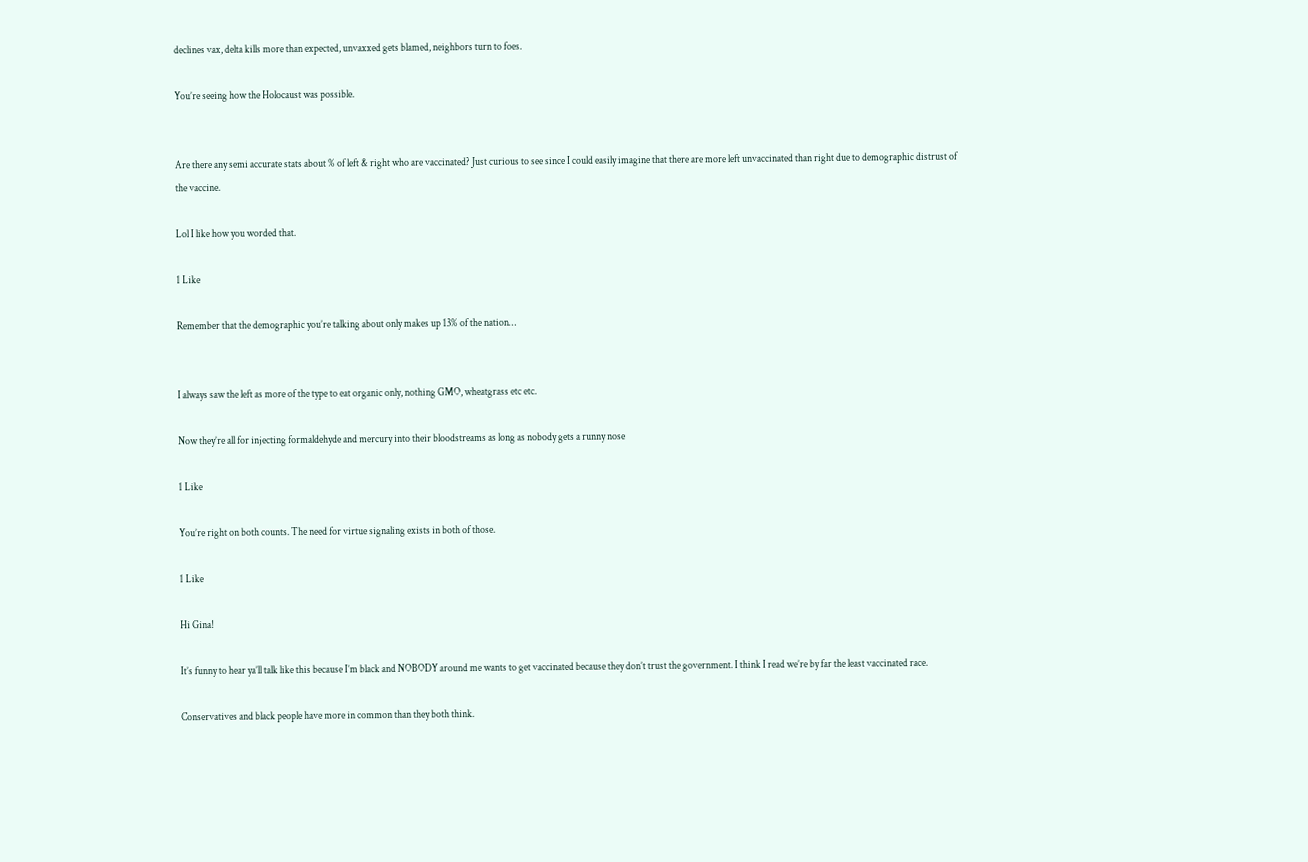declines vax, delta kills more than expected, unvaxxed gets blamed, neighbors turn to foes.

You’re seeing how the Holocaust was possible.


Are there any semi accurate stats about % of left & right who are vaccinated? Just curious to see since I could easily imagine that there are more left unvaccinated than right due to demographic distrust of the vaccine.

Lol I like how you worded that.

1 Like

Remember that the demographic you’re talking about only makes up 13% of the nation…


I always saw the left as more of the type to eat organic only, nothing GMO, wheatgrass etc etc.

Now they’re all for injecting formaldehyde and mercury into their bloodstreams as long as nobody gets a runny nose

1 Like

You’re right on both counts. The need for virtue signaling exists in both of those.

1 Like

Hi Gina!

It’s funny to hear ya’ll talk like this because I’m black and NOBODY around me wants to get vaccinated because they don’t trust the government. I think I read we’re by far the least vaccinated race.

Conservatives and black people have more in common than they both think.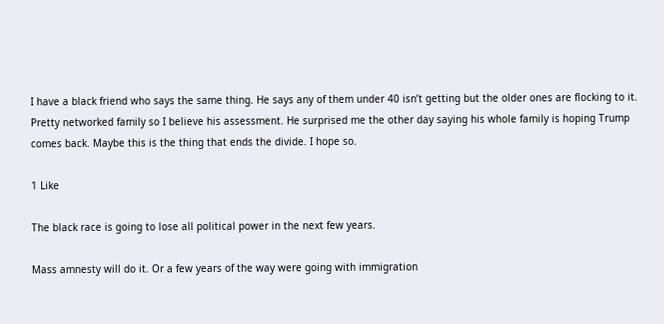I have a black friend who says the same thing. He says any of them under 40 isn’t getting but the older ones are flocking to it. Pretty networked family so I believe his assessment. He surprised me the other day saying his whole family is hoping Trump comes back. Maybe this is the thing that ends the divide. I hope so.

1 Like

The black race is going to lose all political power in the next few years.

Mass amnesty will do it. Or a few years of the way were going with immigration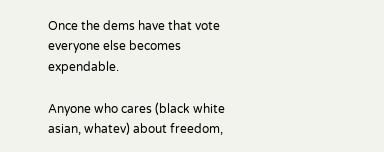Once the dems have that vote everyone else becomes expendable.

Anyone who cares (black white asian, whatev) about freedom,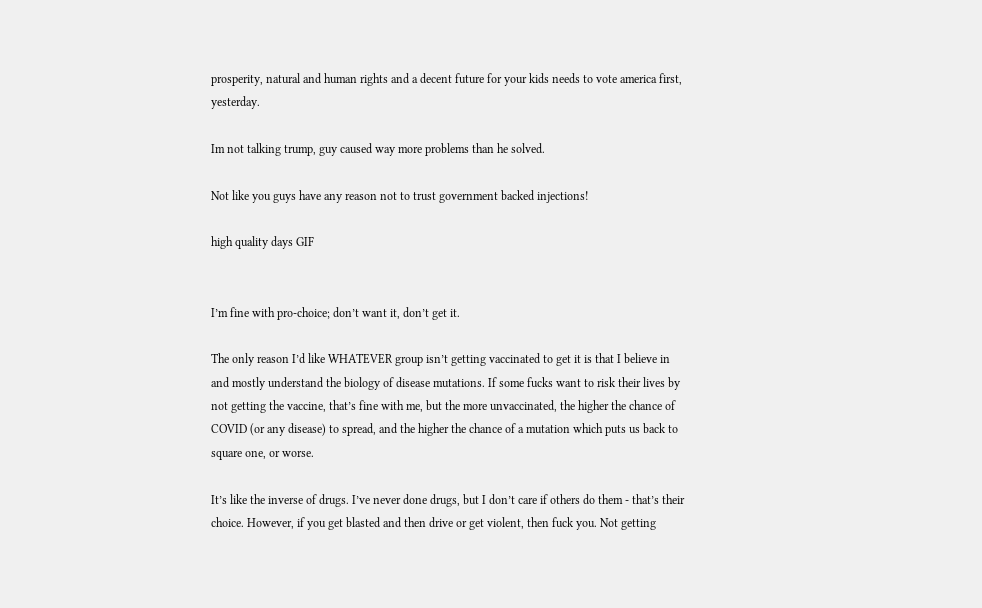prosperity, natural and human rights and a decent future for your kids needs to vote america first, yesterday.

Im not talking trump, guy caused way more problems than he solved.

Not like you guys have any reason not to trust government backed injections!

high quality days GIF


I’m fine with pro-choice; don’t want it, don’t get it.

The only reason I’d like WHATEVER group isn’t getting vaccinated to get it is that I believe in and mostly understand the biology of disease mutations. If some fucks want to risk their lives by not getting the vaccine, that’s fine with me, but the more unvaccinated, the higher the chance of COVID (or any disease) to spread, and the higher the chance of a mutation which puts us back to square one, or worse.

It’s like the inverse of drugs. I’ve never done drugs, but I don’t care if others do them - that’s their choice. However, if you get blasted and then drive or get violent, then fuck you. Not getting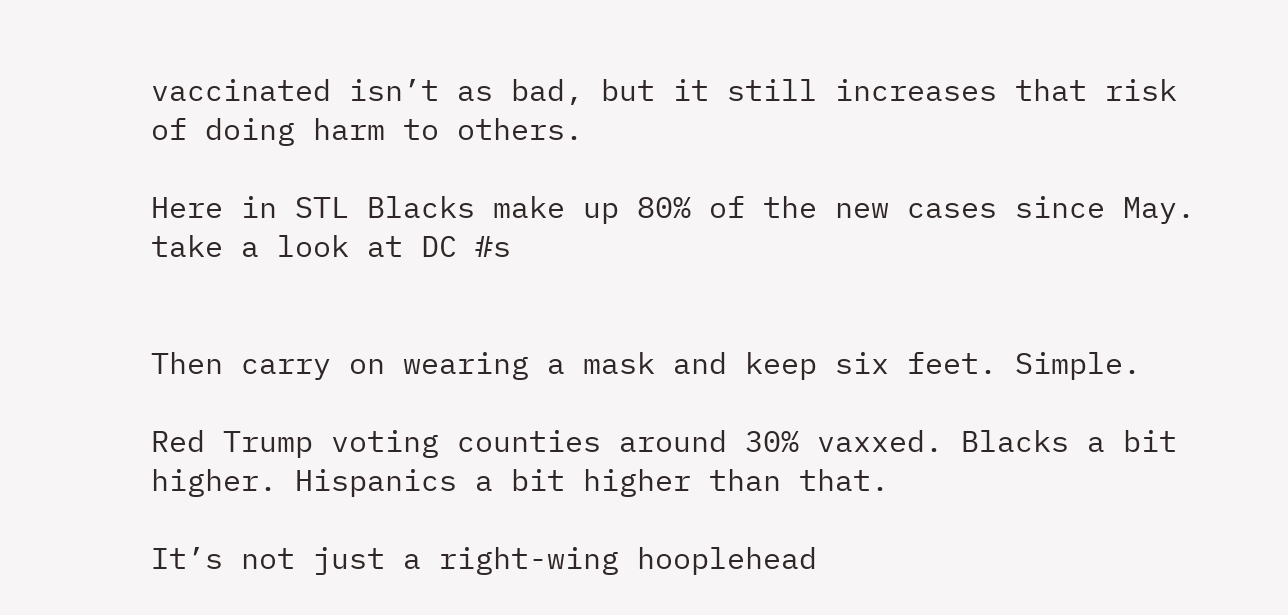vaccinated isn’t as bad, but it still increases that risk of doing harm to others.

Here in STL Blacks make up 80% of the new cases since May. take a look at DC #s


Then carry on wearing a mask and keep six feet. Simple.

Red Trump voting counties around 30% vaxxed. Blacks a bit higher. Hispanics a bit higher than that.

It’s not just a right-wing hooplehead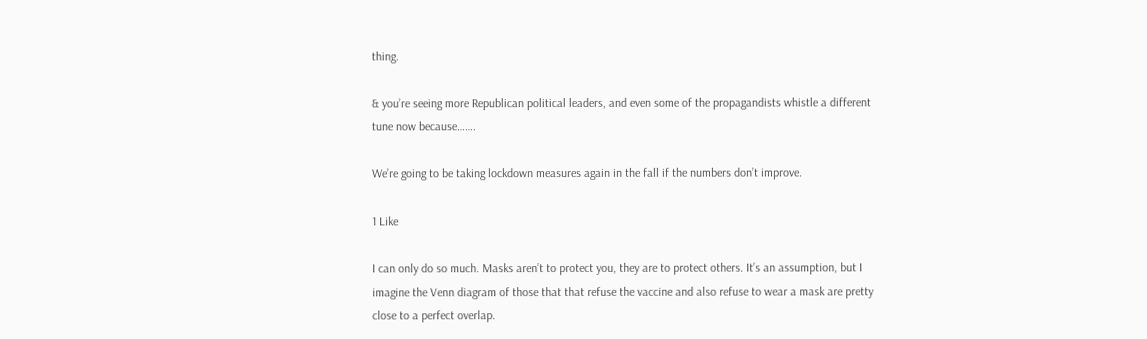thing.

& you’re seeing more Republican political leaders, and even some of the propagandists whistle a different tune now because…….

We’re going to be taking lockdown measures again in the fall if the numbers don’t improve.

1 Like

I can only do so much. Masks aren’t to protect you, they are to protect others. It’s an assumption, but I imagine the Venn diagram of those that that refuse the vaccine and also refuse to wear a mask are pretty close to a perfect overlap.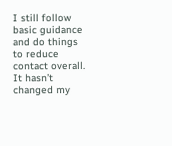I still follow basic guidance and do things to reduce contact overall. It hasn’t changed my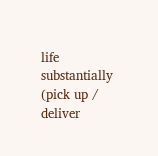life substantially (pick up / deliver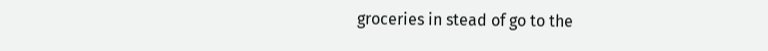groceries in stead of go to the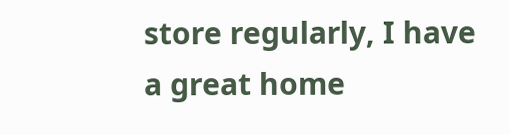store regularly, I have a great home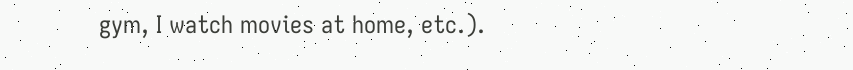gym, I watch movies at home, etc.).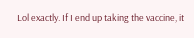Lol exactly. If I end up taking the vaccine, it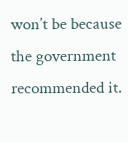won’t be because the government recommended it.